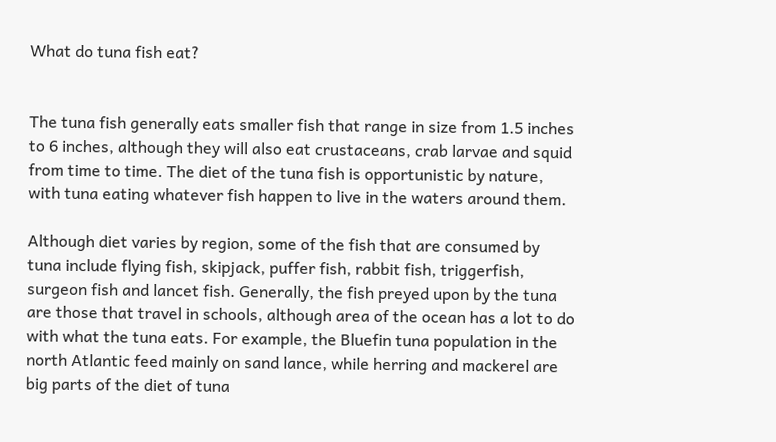What do tuna fish eat?


The tuna fish generally eats smaller fish that range in size from 1.5 inches to 6 inches, although they will also eat crustaceans, crab larvae and squid from time to time. The diet of the tuna fish is opportunistic by nature, with tuna eating whatever fish happen to live in the waters around them.

Although diet varies by region, some of the fish that are consumed by tuna include flying fish, skipjack, puffer fish, rabbit fish, triggerfish, surgeon fish and lancet fish. Generally, the fish preyed upon by the tuna are those that travel in schools, although area of the ocean has a lot to do with what the tuna eats. For example, the Bluefin tuna population in the north Atlantic feed mainly on sand lance, while herring and mackerel are big parts of the diet of tuna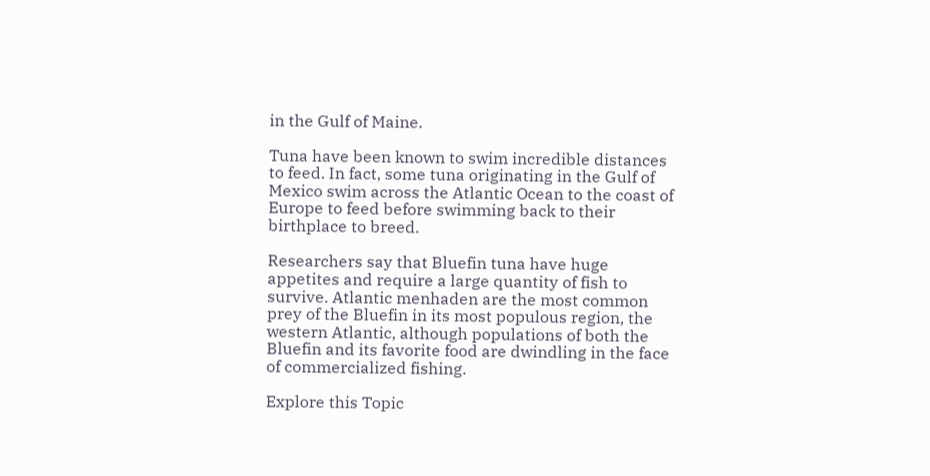in the Gulf of Maine.

Tuna have been known to swim incredible distances to feed. In fact, some tuna originating in the Gulf of Mexico swim across the Atlantic Ocean to the coast of Europe to feed before swimming back to their birthplace to breed.

Researchers say that Bluefin tuna have huge appetites and require a large quantity of fish to survive. Atlantic menhaden are the most common prey of the Bluefin in its most populous region, the western Atlantic, although populations of both the Bluefin and its favorite food are dwindling in the face of commercialized fishing.

Explore this Topic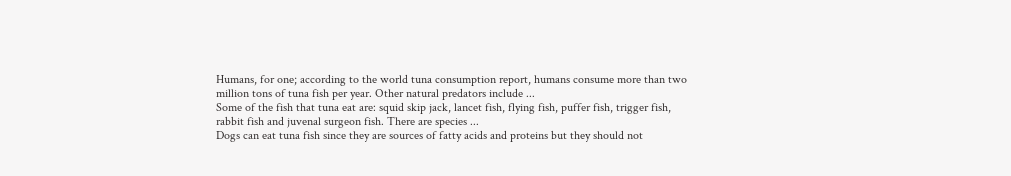Humans, for one; according to the world tuna consumption report, humans consume more than two million tons of tuna fish per year. Other natural predators include ...
Some of the fish that tuna eat are: squid skip jack, lancet fish, flying fish, puffer fish, trigger fish, rabbit fish and juvenal surgeon fish. There are species ...
Dogs can eat tuna fish since they are sources of fatty acids and proteins but they should not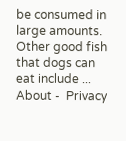be consumed in large amounts. Other good fish that dogs can eat include ...
About -  Privacy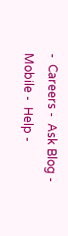-  Careers -  Ask Blog -  Mobile -  Help -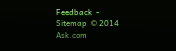Feedback  -  Sitemap  © 2014 Ask.com